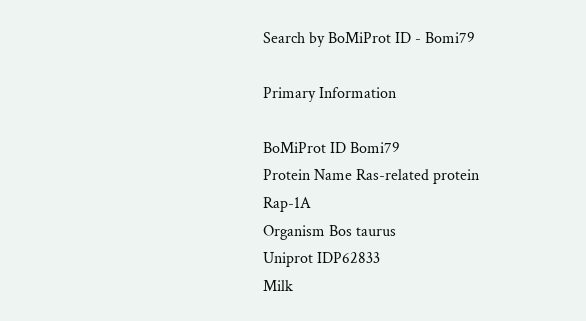Search by BoMiProt ID - Bomi79

Primary Information

BoMiProt ID Bomi79
Protein Name Ras-related protein Rap-1A
Organism Bos taurus
Uniprot IDP62833
Milk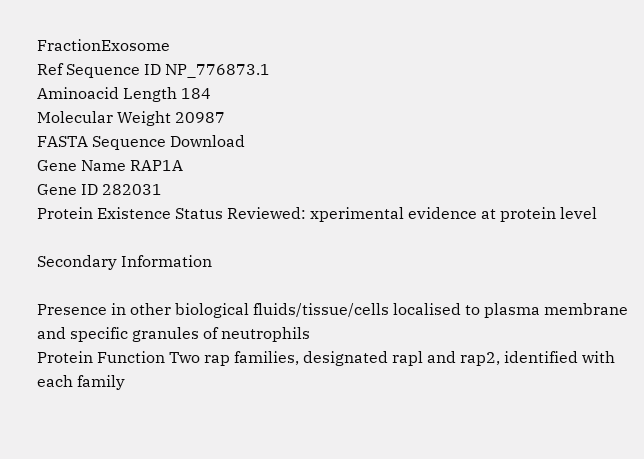FractionExosome
Ref Sequence ID NP_776873.1
Aminoacid Length 184
Molecular Weight 20987
FASTA Sequence Download
Gene Name RAP1A
Gene ID 282031
Protein Existence Status Reviewed: xperimental evidence at protein level

Secondary Information

Presence in other biological fluids/tissue/cells localised to plasma membrane and specific granules of neutrophils
Protein Function Two rap families, designated rapl and rap2, identified with each family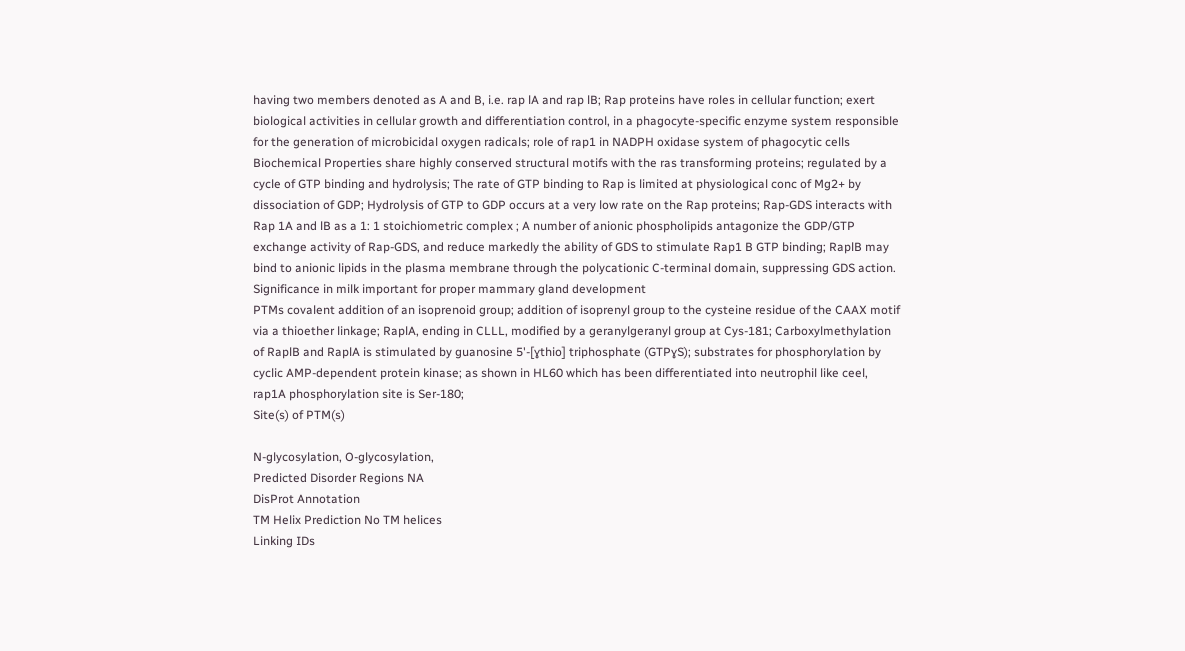having two members denoted as A and B, i.e. rap lA and rap lB; Rap proteins have roles in cellular function; exert biological activities in cellular growth and differentiation control, in a phagocyte-specific enzyme system responsible for the generation of microbicidal oxygen radicals; role of rap1 in NADPH oxidase system of phagocytic cells
Biochemical Properties share highly conserved structural motifs with the ras transforming proteins; regulated by a cycle of GTP binding and hydrolysis; The rate of GTP binding to Rap is limited at physiological conc of Mg2+ by dissociation of GDP; Hydrolysis of GTP to GDP occurs at a very low rate on the Rap proteins; Rap-GDS interacts with Rap 1A and lB as a 1: 1 stoichiometric complex ; A number of anionic phospholipids antagonize the GDP/GTP exchange activity of Rap-GDS, and reduce markedly the ability of GDS to stimulate Rap1 B GTP binding; RaplB may bind to anionic lipids in the plasma membrane through the polycationic C-terminal domain, suppressing GDS action.
Significance in milk important for proper mammary gland development
PTMs covalent addition of an isoprenoid group; addition of isoprenyl group to the cysteine residue of the CAAX motif via a thioether linkage; RaplA, ending in CLLL, modified by a geranylgeranyl group at Cys-181; Carboxylmethylation of RaplB and RaplA is stimulated by guanosine 5'-[ɣthio] triphosphate (GTPɣS); substrates for phosphorylation by cyclic AMP-dependent protein kinase; as shown in HL60 which has been differentiated into neutrophil like ceel, rap1A phosphorylation site is Ser-180;
Site(s) of PTM(s)

N-glycosylation, O-glycosylation,
Predicted Disorder Regions NA
DisProt Annotation
TM Helix Prediction No TM helices
Linking IDs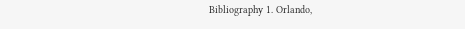Bibliography 1. Orlando,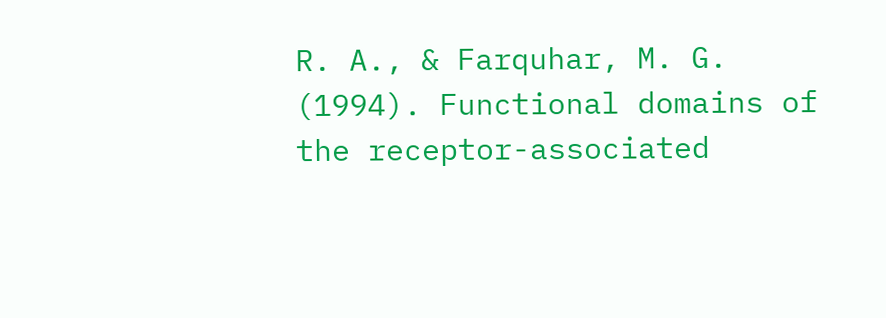R. A., & Farquhar, M. G. (1994). Functional domains of the receptor-associated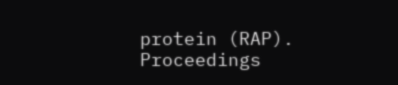protein (RAP). Proceedings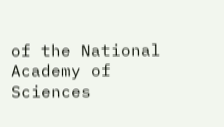of the National Academy of Sciences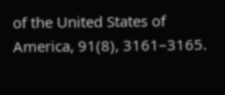of the United States of America, 91(8), 3161–3165.